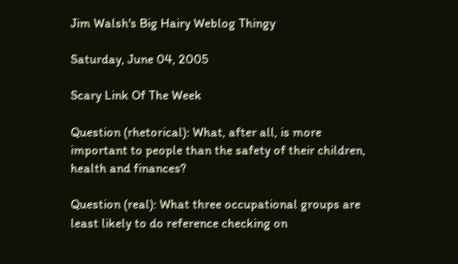Jim Walsh's Big Hairy Weblog Thingy

Saturday, June 04, 2005

Scary Link Of The Week

Question (rhetorical): What, after all, is more important to people than the safety of their children, health and finances?

Question (real): What three occupational groups are least likely to do reference checking on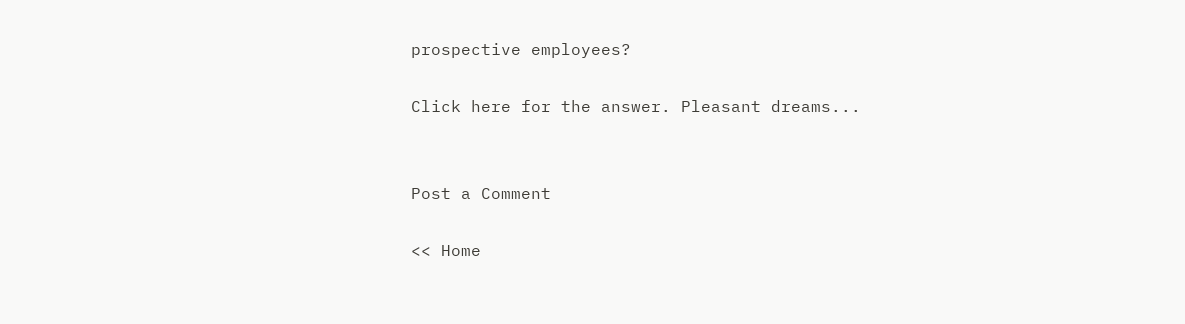prospective employees?

Click here for the answer. Pleasant dreams...


Post a Comment

<< Home